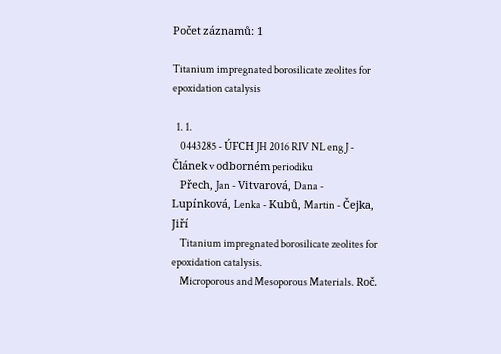Počet záznamů: 1

Titanium impregnated borosilicate zeolites for epoxidation catalysis

  1. 1.
    0443285 - ÚFCH JH 2016 RIV NL eng J - Článek v odborném periodiku
    Přech, Jan - Vitvarová, Dana - Lupínková, Lenka - Kubů, Martin - Čejka, Jiří
    Titanium impregnated borosilicate zeolites for epoxidation catalysis.
    Microporous and Mesoporous Materials. Roč.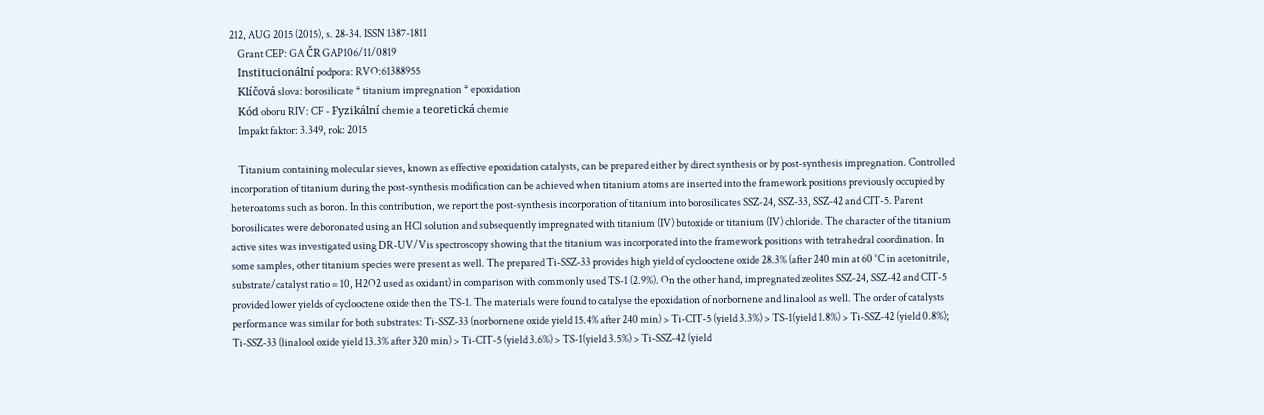212, AUG 2015 (2015), s. 28-34. ISSN 1387-1811
    Grant CEP: GA ČR GAP106/11/0819
    Institucionální podpora: RVO:61388955
    Klíčová slova: borosilicate * titanium impregnation * epoxidation
    Kód oboru RIV: CF - Fyzikální chemie a teoretická chemie
    Impakt faktor: 3.349, rok: 2015

    Titanium containing molecular sieves, known as effective epoxidation catalysts, can be prepared either by direct synthesis or by post-synthesis impregnation. Controlled incorporation of titanium during the post-synthesis modification can be achieved when titanium atoms are inserted into the framework positions previously occupied by heteroatoms such as boron. In this contribution, we report the post-synthesis incorporation of titanium into borosilicates SSZ-24, SSZ-33, SSZ-42 and CIT-5. Parent borosilicates were deboronated using an HCl solution and subsequently impregnated with titanium (IV) butoxide or titanium (IV) chloride. The character of the titanium active sites was investigated using DR-UV/Vis spectroscopy showing that the titanium was incorporated into the framework positions with tetrahedral coordination. In some samples, other titanium species were present as well. The prepared Ti-SSZ-33 provides high yield of cyclooctene oxide 28.3% (after 240 min at 60 °C in acetonitrile, substrate/catalyst ratio = 10, H2O2 used as oxidant) in comparison with commonly used TS-1 (2.9%). On the other hand, impregnated zeolites SSZ-24, SSZ-42 and CIT-5 provided lower yields of cyclooctene oxide then the TS-1. The materials were found to catalyse the epoxidation of norbornene and linalool as well. The order of catalysts performance was similar for both substrates: Ti-SSZ-33 (norbornene oxide yield 15.4% after 240 min) > Ti-CIT-5 (yield 3.3%) > TS-1(yield 1.8%) > Ti-SSZ-42 (yield 0.8%); Ti-SSZ-33 (linalool oxide yield 13.3% after 320 min) > Ti-CIT-5 (yield 3.6%) > TS-1(yield 3.5%) > Ti-SSZ-42 (yield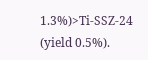1.3%)>Ti-SSZ-24 (yield 0.5%).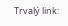Trvalý link: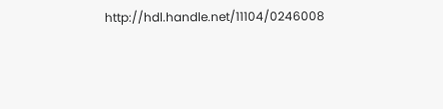http://hdl.handle.net/11104/0246008